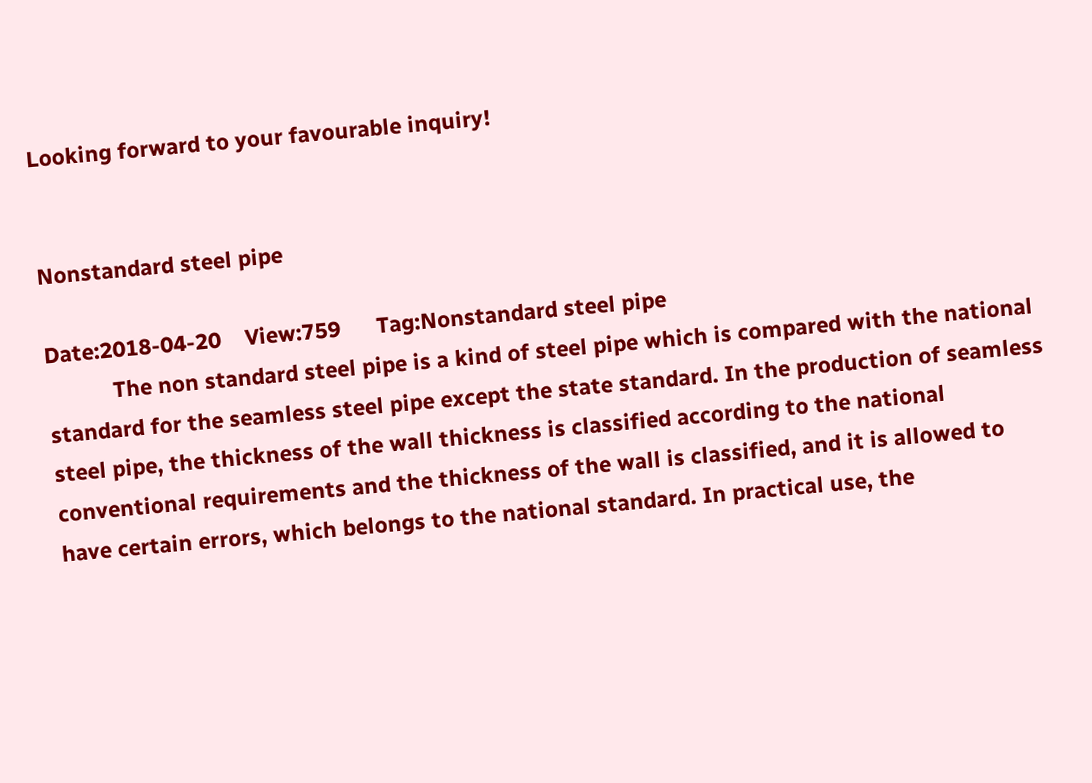Looking forward to your favourable inquiry!


Nonstandard steel pipe

Date:2018-04-20    View:759      Tag:Nonstandard steel pipe
           The non standard steel pipe is a kind of steel pipe which is compared with the national standard for the seamless steel pipe except the state standard. In the production of seamless steel pipe, the thickness of the wall thickness is classified according to the national conventional requirements and the thickness of the wall is classified, and it is allowed to have certain errors, which belongs to the national standard. In practical use, the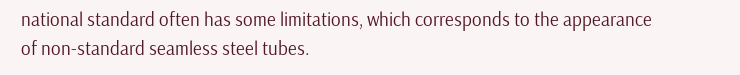national standard often has some limitations, which corresponds to the appearance of non-standard seamless steel tubes.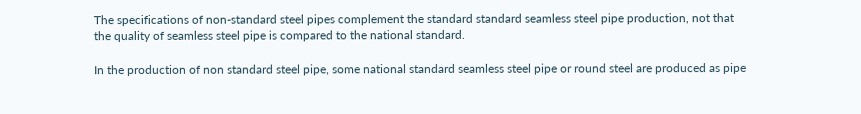The specifications of non-standard steel pipes complement the standard standard seamless steel pipe production, not that the quality of seamless steel pipe is compared to the national standard.

In the production of non standard steel pipe, some national standard seamless steel pipe or round steel are produced as pipe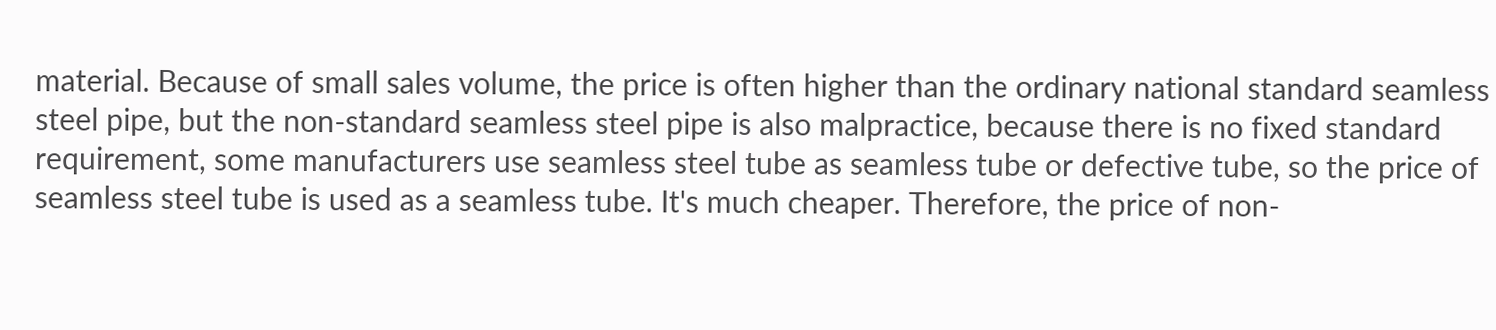material. Because of small sales volume, the price is often higher than the ordinary national standard seamless steel pipe, but the non-standard seamless steel pipe is also malpractice, because there is no fixed standard requirement, some manufacturers use seamless steel tube as seamless tube or defective tube, so the price of seamless steel tube is used as a seamless tube. It's much cheaper. Therefore, the price of non-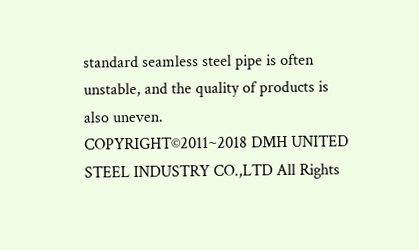standard seamless steel pipe is often unstable, and the quality of products is also uneven.
COPYRIGHT©2011~2018 DMH UNITED STEEL INDUSTRY CO.,LTD All Rights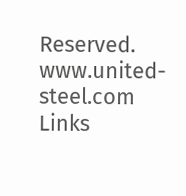Reserved. www.united-steel.com    Links